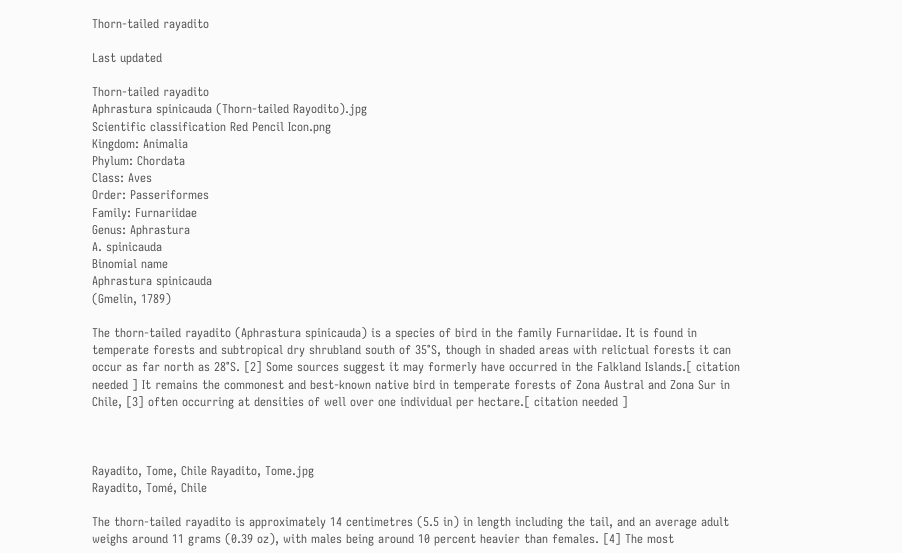Thorn-tailed rayadito

Last updated

Thorn-tailed rayadito
Aphrastura spinicauda (Thorn-tailed Rayodito).jpg
Scientific classification Red Pencil Icon.png
Kingdom: Animalia
Phylum: Chordata
Class: Aves
Order: Passeriformes
Family: Furnariidae
Genus: Aphrastura
A. spinicauda
Binomial name
Aphrastura spinicauda
(Gmelin, 1789)

The thorn-tailed rayadito (Aphrastura spinicauda) is a species of bird in the family Furnariidae. It is found in temperate forests and subtropical dry shrubland south of 35°S, though in shaded areas with relictual forests it can occur as far north as 28°S. [2] Some sources suggest it may formerly have occurred in the Falkland Islands.[ citation needed ] It remains the commonest and best-known native bird in temperate forests of Zona Austral and Zona Sur in Chile, [3] often occurring at densities of well over one individual per hectare.[ citation needed ]



Rayadito, Tome, Chile Rayadito, Tome.jpg
Rayadito, Tomé, Chile

The thorn-tailed rayadito is approximately 14 centimetres (5.5 in) in length including the tail, and an average adult weighs around 11 grams (0.39 oz), with males being around 10 percent heavier than females. [4] The most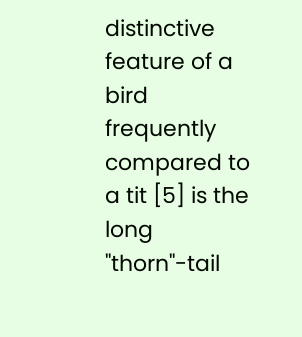distinctive feature of a bird frequently compared to a tit [5] is the long "thorn"-tail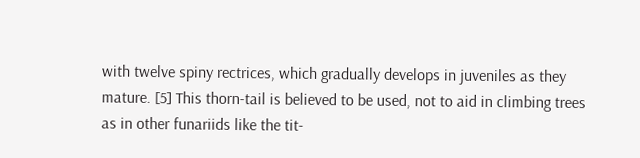with twelve spiny rectrices, which gradually develops in juveniles as they mature. [5] This thorn-tail is believed to be used, not to aid in climbing trees as in other funariids like the tit-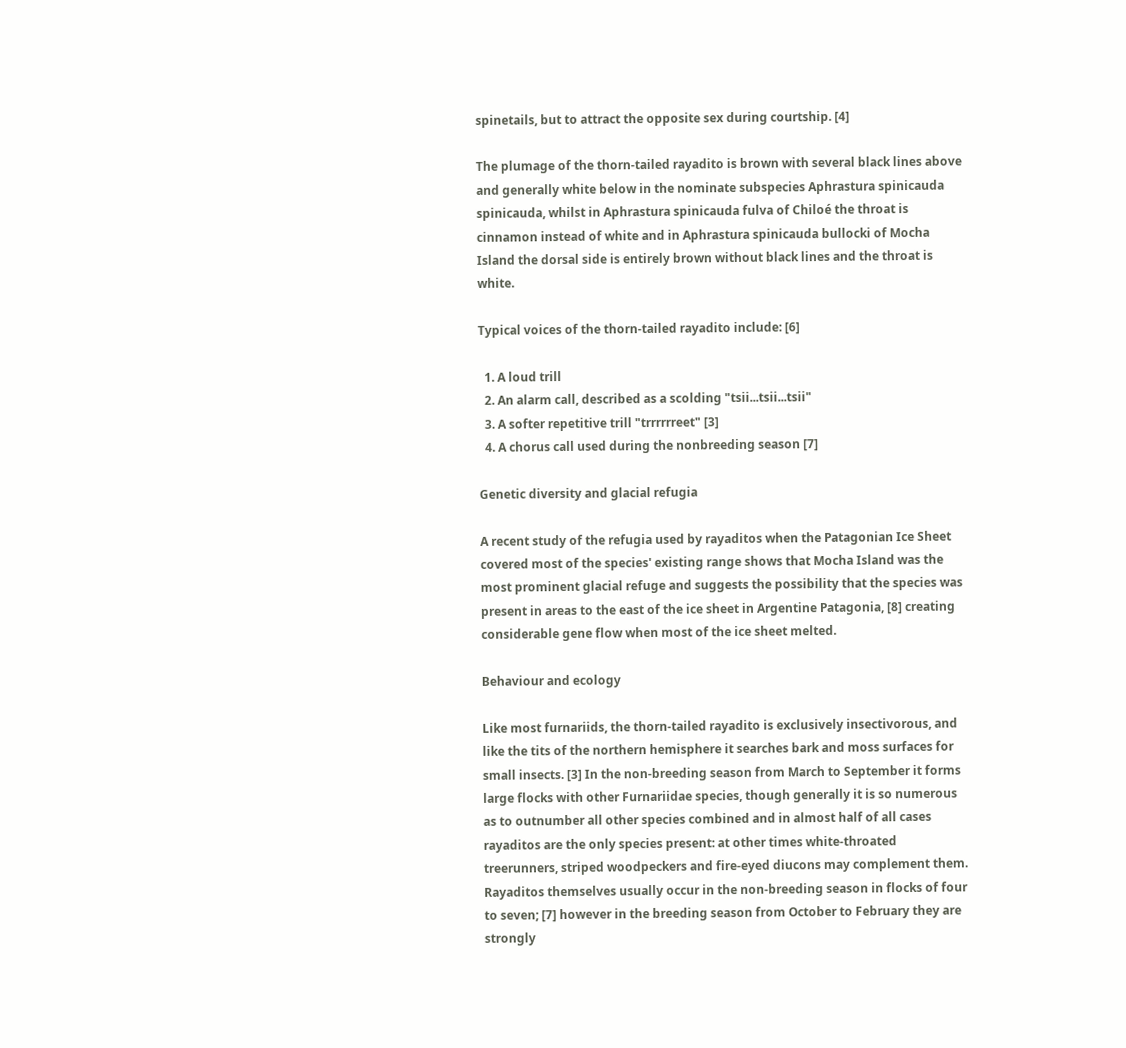spinetails, but to attract the opposite sex during courtship. [4]

The plumage of the thorn-tailed rayadito is brown with several black lines above and generally white below in the nominate subspecies Aphrastura spinicauda spinicauda, whilst in Aphrastura spinicauda fulva of Chiloé the throat is cinnamon instead of white and in Aphrastura spinicauda bullocki of Mocha Island the dorsal side is entirely brown without black lines and the throat is white.

Typical voices of the thorn-tailed rayadito include: [6]

  1. A loud trill
  2. An alarm call, described as a scolding "tsii...tsii...tsii"
  3. A softer repetitive trill "trrrrrreet" [3]
  4. A chorus call used during the nonbreeding season [7]

Genetic diversity and glacial refugia

A recent study of the refugia used by rayaditos when the Patagonian Ice Sheet covered most of the species' existing range shows that Mocha Island was the most prominent glacial refuge and suggests the possibility that the species was present in areas to the east of the ice sheet in Argentine Patagonia, [8] creating considerable gene flow when most of the ice sheet melted.

Behaviour and ecology

Like most furnariids, the thorn-tailed rayadito is exclusively insectivorous, and like the tits of the northern hemisphere it searches bark and moss surfaces for small insects. [3] In the non-breeding season from March to September it forms large flocks with other Furnariidae species, though generally it is so numerous as to outnumber all other species combined and in almost half of all cases rayaditos are the only species present: at other times white-throated treerunners, striped woodpeckers and fire-eyed diucons may complement them. Rayaditos themselves usually occur in the non-breeding season in flocks of four to seven; [7] however in the breeding season from October to February they are strongly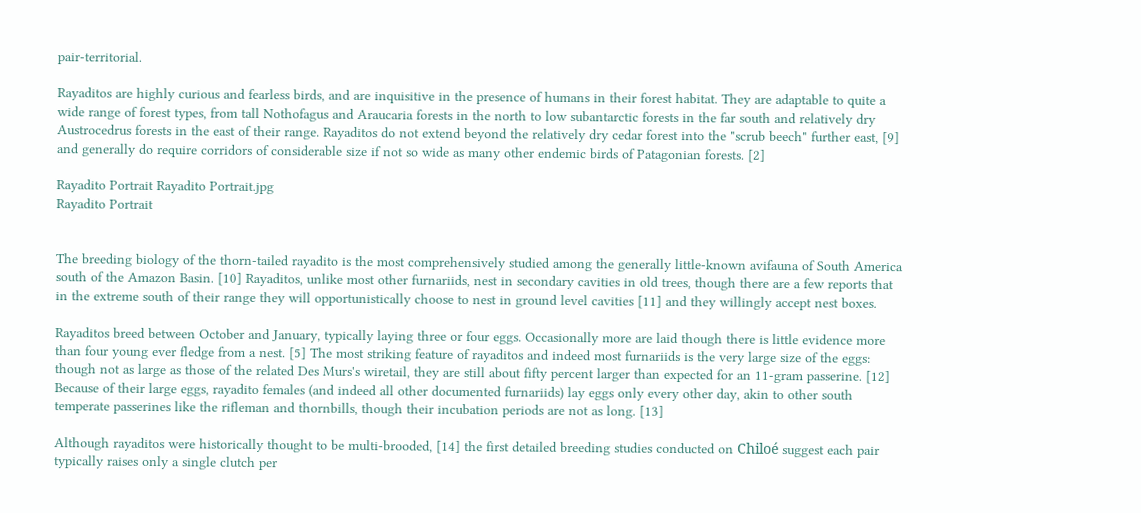pair-territorial.

Rayaditos are highly curious and fearless birds, and are inquisitive in the presence of humans in their forest habitat. They are adaptable to quite a wide range of forest types, from tall Nothofagus and Araucaria forests in the north to low subantarctic forests in the far south and relatively dry Austrocedrus forests in the east of their range. Rayaditos do not extend beyond the relatively dry cedar forest into the "scrub beech" further east, [9] and generally do require corridors of considerable size if not so wide as many other endemic birds of Patagonian forests. [2]

Rayadito Portrait Rayadito Portrait.jpg
Rayadito Portrait


The breeding biology of the thorn-tailed rayadito is the most comprehensively studied among the generally little-known avifauna of South America south of the Amazon Basin. [10] Rayaditos, unlike most other furnariids, nest in secondary cavities in old trees, though there are a few reports that in the extreme south of their range they will opportunistically choose to nest in ground level cavities [11] and they willingly accept nest boxes.

Rayaditos breed between October and January, typically laying three or four eggs. Occasionally more are laid though there is little evidence more than four young ever fledge from a nest. [5] The most striking feature of rayaditos and indeed most furnariids is the very large size of the eggs: though not as large as those of the related Des Murs's wiretail, they are still about fifty percent larger than expected for an 11-gram passerine. [12] Because of their large eggs, rayadito females (and indeed all other documented furnariids) lay eggs only every other day, akin to other south temperate passerines like the rifleman and thornbills, though their incubation periods are not as long. [13]

Although rayaditos were historically thought to be multi-brooded, [14] the first detailed breeding studies conducted on Chiloé suggest each pair typically raises only a single clutch per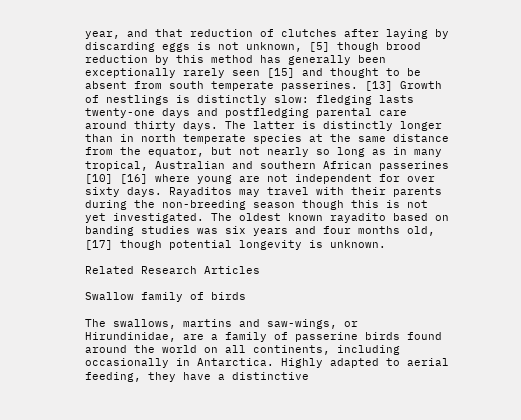year, and that reduction of clutches after laying by discarding eggs is not unknown, [5] though brood reduction by this method has generally been exceptionally rarely seen [15] and thought to be absent from south temperate passerines. [13] Growth of nestlings is distinctly slow: fledging lasts twenty-one days and postfledging parental care around thirty days. The latter is distinctly longer than in north temperate species at the same distance from the equator, but not nearly so long as in many tropical, Australian and southern African passerines [10] [16] where young are not independent for over sixty days. Rayaditos may travel with their parents during the non-breeding season though this is not yet investigated. The oldest known rayadito based on banding studies was six years and four months old, [17] though potential longevity is unknown.

Related Research Articles

Swallow family of birds

The swallows, martins and saw-wings, or Hirundinidae, are a family of passerine birds found around the world on all continents, including occasionally in Antarctica. Highly adapted to aerial feeding, they have a distinctive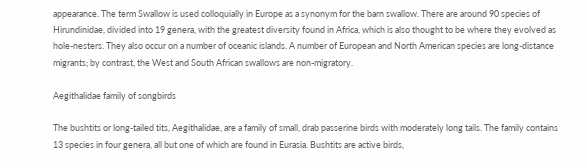appearance. The term Swallow is used colloquially in Europe as a synonym for the barn swallow. There are around 90 species of Hirundinidae, divided into 19 genera, with the greatest diversity found in Africa, which is also thought to be where they evolved as hole-nesters. They also occur on a number of oceanic islands. A number of European and North American species are long-distance migrants; by contrast, the West and South African swallows are non-migratory.

Aegithalidae family of songbirds

The bushtits or long-tailed tits, Aegithalidae, are a family of small, drab passerine birds with moderately long tails. The family contains 13 species in four genera, all but one of which are found in Eurasia. Bushtits are active birds,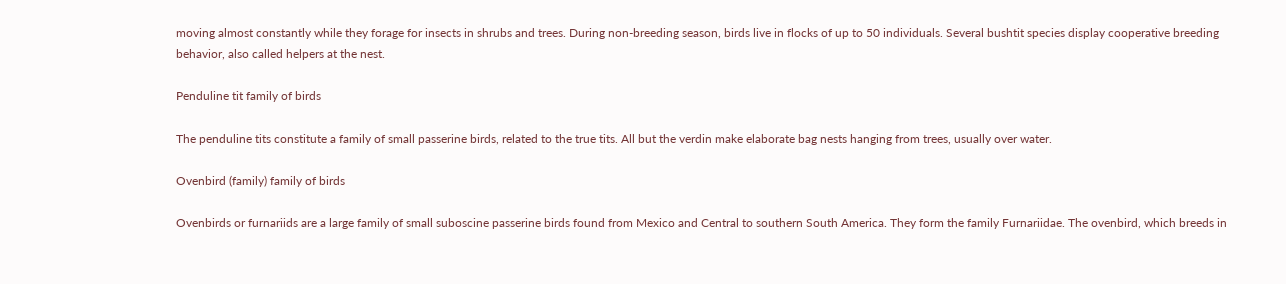moving almost constantly while they forage for insects in shrubs and trees. During non-breeding season, birds live in flocks of up to 50 individuals. Several bushtit species display cooperative breeding behavior, also called helpers at the nest.

Penduline tit family of birds

The penduline tits constitute a family of small passerine birds, related to the true tits. All but the verdin make elaborate bag nests hanging from trees, usually over water.

Ovenbird (family) family of birds

Ovenbirds or furnariids are a large family of small suboscine passerine birds found from Mexico and Central to southern South America. They form the family Furnariidae. The ovenbird, which breeds in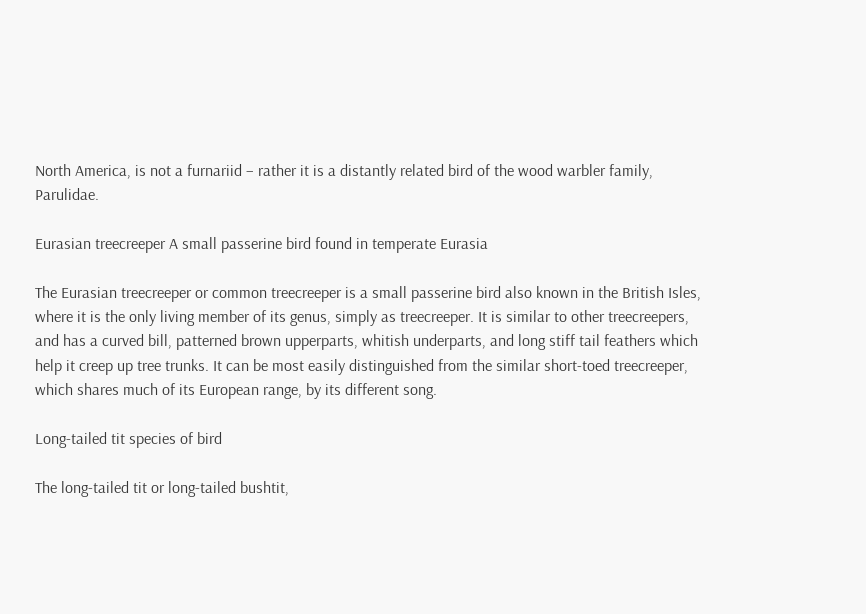North America, is not a furnariid – rather it is a distantly related bird of the wood warbler family, Parulidae.

Eurasian treecreeper A small passerine bird found in temperate Eurasia

The Eurasian treecreeper or common treecreeper is a small passerine bird also known in the British Isles, where it is the only living member of its genus, simply as treecreeper. It is similar to other treecreepers, and has a curved bill, patterned brown upperparts, whitish underparts, and long stiff tail feathers which help it creep up tree trunks. It can be most easily distinguished from the similar short-toed treecreeper, which shares much of its European range, by its different song.

Long-tailed tit species of bird

The long-tailed tit or long-tailed bushtit,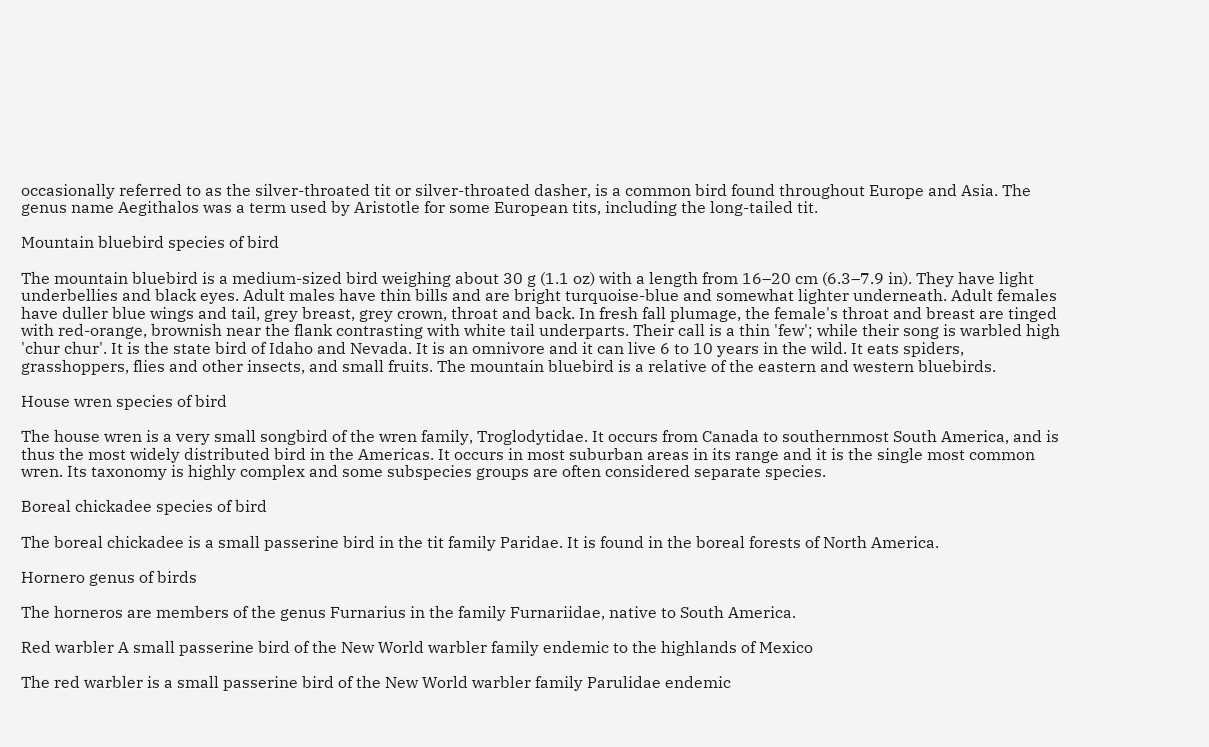occasionally referred to as the silver-throated tit or silver-throated dasher, is a common bird found throughout Europe and Asia. The genus name Aegithalos was a term used by Aristotle for some European tits, including the long-tailed tit.

Mountain bluebird species of bird

The mountain bluebird is a medium-sized bird weighing about 30 g (1.1 oz) with a length from 16–20 cm (6.3–7.9 in). They have light underbellies and black eyes. Adult males have thin bills and are bright turquoise-blue and somewhat lighter underneath. Adult females have duller blue wings and tail, grey breast, grey crown, throat and back. In fresh fall plumage, the female's throat and breast are tinged with red-orange, brownish near the flank contrasting with white tail underparts. Their call is a thin 'few'; while their song is warbled high 'chur chur'. It is the state bird of Idaho and Nevada. It is an omnivore and it can live 6 to 10 years in the wild. It eats spiders, grasshoppers, flies and other insects, and small fruits. The mountain bluebird is a relative of the eastern and western bluebirds.

House wren species of bird

The house wren is a very small songbird of the wren family, Troglodytidae. It occurs from Canada to southernmost South America, and is thus the most widely distributed bird in the Americas. It occurs in most suburban areas in its range and it is the single most common wren. Its taxonomy is highly complex and some subspecies groups are often considered separate species.

Boreal chickadee species of bird

The boreal chickadee is a small passerine bird in the tit family Paridae. It is found in the boreal forests of North America.

Hornero genus of birds

The horneros are members of the genus Furnarius in the family Furnariidae, native to South America.

Red warbler A small passerine bird of the New World warbler family endemic to the highlands of Mexico

The red warbler is a small passerine bird of the New World warbler family Parulidae endemic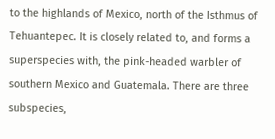to the highlands of Mexico, north of the Isthmus of Tehuantepec. It is closely related to, and forms a superspecies with, the pink-headed warbler of southern Mexico and Guatemala. There are three subspecies,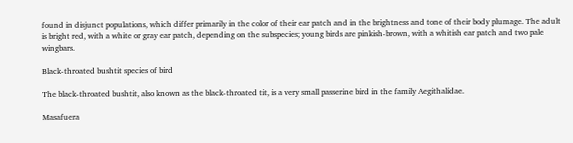found in disjunct populations, which differ primarily in the color of their ear patch and in the brightness and tone of their body plumage. The adult is bright red, with a white or gray ear patch, depending on the subspecies; young birds are pinkish-brown, with a whitish ear patch and two pale wingbars.

Black-throated bushtit species of bird

The black-throated bushtit, also known as the black-throated tit, is a very small passerine bird in the family Aegithalidae.

Masafuera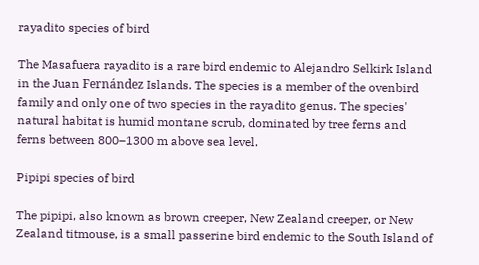rayadito species of bird

The Masafuera rayadito is a rare bird endemic to Alejandro Selkirk Island in the Juan Fernández Islands. The species is a member of the ovenbird family and only one of two species in the rayadito genus. The species' natural habitat is humid montane scrub, dominated by tree ferns and ferns between 800–1300 m above sea level.

Pipipi species of bird

The pipipi, also known as brown creeper, New Zealand creeper, or New Zealand titmouse, is a small passerine bird endemic to the South Island of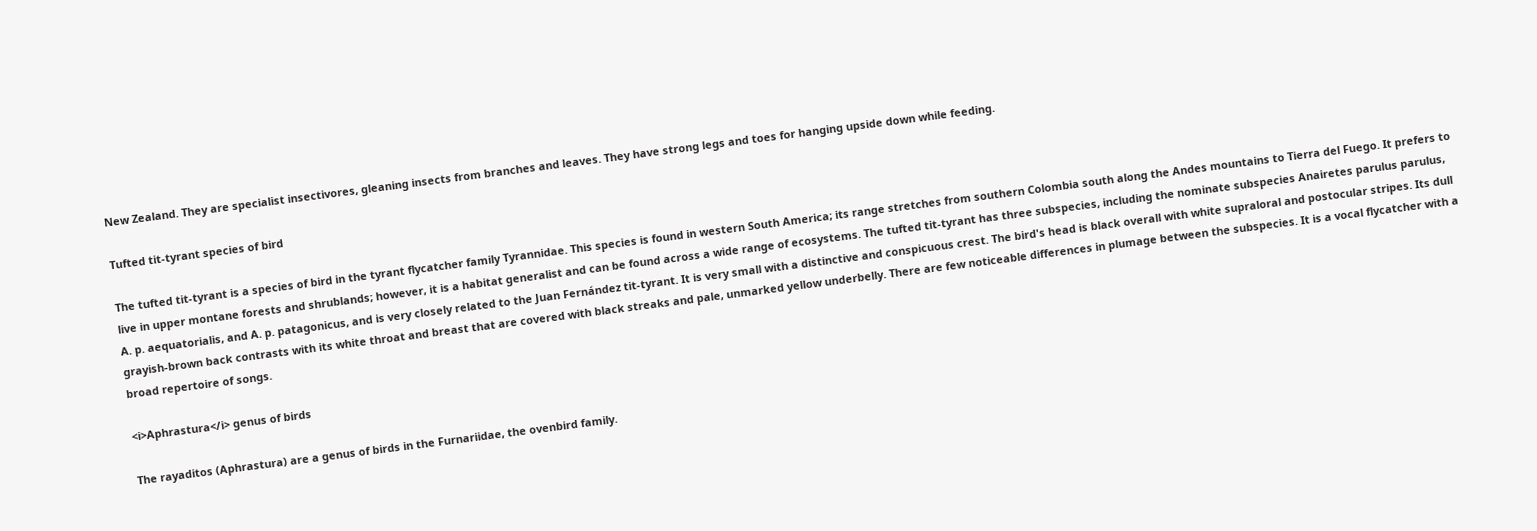New Zealand. They are specialist insectivores, gleaning insects from branches and leaves. They have strong legs and toes for hanging upside down while feeding.

Tufted tit-tyrant species of bird

The tufted tit-tyrant is a species of bird in the tyrant flycatcher family Tyrannidae. This species is found in western South America; its range stretches from southern Colombia south along the Andes mountains to Tierra del Fuego. It prefers to live in upper montane forests and shrublands; however, it is a habitat generalist and can be found across a wide range of ecosystems. The tufted tit-tyrant has three subspecies, including the nominate subspecies Anairetes parulus parulus, A. p. aequatorialis, and A. p. patagonicus, and is very closely related to the Juan Fernández tit-tyrant. It is very small with a distinctive and conspicuous crest. The bird's head is black overall with white supraloral and postocular stripes. Its dull grayish-brown back contrasts with its white throat and breast that are covered with black streaks and pale, unmarked yellow underbelly. There are few noticeable differences in plumage between the subspecies. It is a vocal flycatcher with a broad repertoire of songs.

<i>Aphrastura</i> genus of birds

The rayaditos (Aphrastura) are a genus of birds in the Furnariidae, the ovenbird family.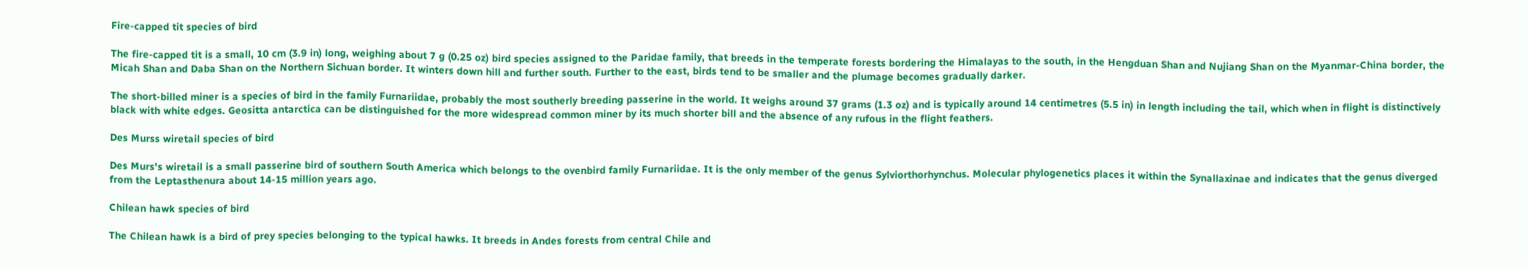Fire-capped tit species of bird

The fire-capped tit is a small, 10 cm (3.9 in) long, weighing about 7 g (0.25 oz) bird species assigned to the Paridae family, that breeds in the temperate forests bordering the Himalayas to the south, in the Hengduan Shan and Nujiang Shan on the Myanmar-China border, the Micah Shan and Daba Shan on the Northern Sichuan border. It winters down hill and further south. Further to the east, birds tend to be smaller and the plumage becomes gradually darker.

The short-billed miner is a species of bird in the family Furnariidae, probably the most southerly breeding passerine in the world. It weighs around 37 grams (1.3 oz) and is typically around 14 centimetres (5.5 in) in length including the tail, which when in flight is distinctively black with white edges. Geositta antarctica can be distinguished for the more widespread common miner by its much shorter bill and the absence of any rufous in the flight feathers.

Des Murss wiretail species of bird

Des Murs's wiretail is a small passerine bird of southern South America which belongs to the ovenbird family Furnariidae. It is the only member of the genus Sylviorthorhynchus. Molecular phylogenetics places it within the Synallaxinae and indicates that the genus diverged from the Leptasthenura about 14-15 million years ago.

Chilean hawk species of bird

The Chilean hawk is a bird of prey species belonging to the typical hawks. It breeds in Andes forests from central Chile and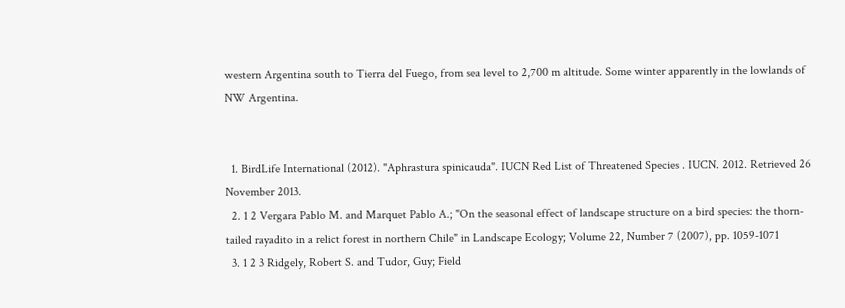western Argentina south to Tierra del Fuego, from sea level to 2,700 m altitude. Some winter apparently in the lowlands of NW Argentina.


  1. BirdLife International (2012). "Aphrastura spinicauda". IUCN Red List of Threatened Species . IUCN. 2012. Retrieved 26 November 2013.
  2. 1 2 Vergara Pablo M. and Marquet Pablo A.; "On the seasonal effect of landscape structure on a bird species: the thorn-tailed rayadito in a relict forest in northern Chile" in Landscape Ecology; Volume 22, Number 7 (2007), pp. 1059-1071
  3. 1 2 3 Ridgely, Robert S. and Tudor, Guy; Field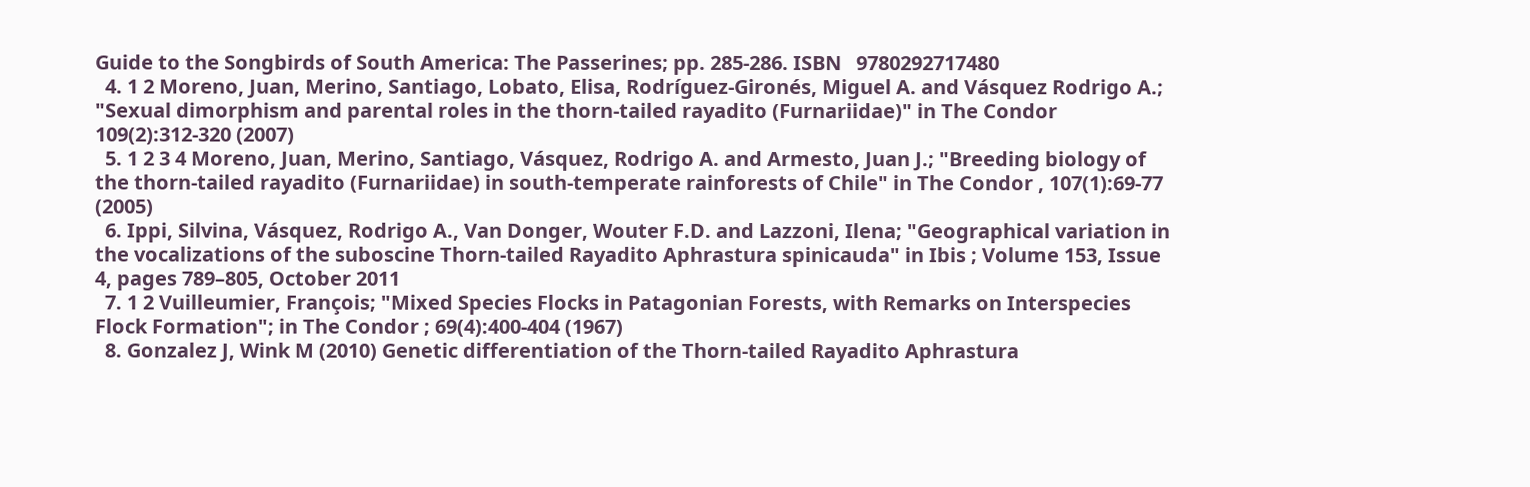Guide to the Songbirds of South America: The Passerines; pp. 285-286. ISBN   9780292717480
  4. 1 2 Moreno, Juan, Merino, Santiago, Lobato, Elisa, Rodríguez-Gironés, Miguel A. and Vásquez Rodrigo A.; "Sexual dimorphism and parental roles in the thorn-tailed rayadito (Furnariidae)" in The Condor 109(2):312-320 (2007)
  5. 1 2 3 4 Moreno, Juan, Merino, Santiago, Vásquez, Rodrigo A. and Armesto, Juan J.; "Breeding biology of the thorn-tailed rayadito (Furnariidae) in south-temperate rainforests of Chile" in The Condor , 107(1):69-77 (2005)
  6. Ippi, Silvina, Vásquez, Rodrigo A., Van Donger, Wouter F.D. and Lazzoni, Ilena; "Geographical variation in the vocalizations of the suboscine Thorn-tailed Rayadito Aphrastura spinicauda" in Ibis ; Volume 153, Issue 4, pages 789–805, October 2011
  7. 1 2 Vuilleumier, François; "Mixed Species Flocks in Patagonian Forests, with Remarks on Interspecies Flock Formation"; in The Condor ; 69(4):400-404 (1967)
  8. Gonzalez J, Wink M (2010) Genetic differentiation of the Thorn-tailed Rayadito Aphrastura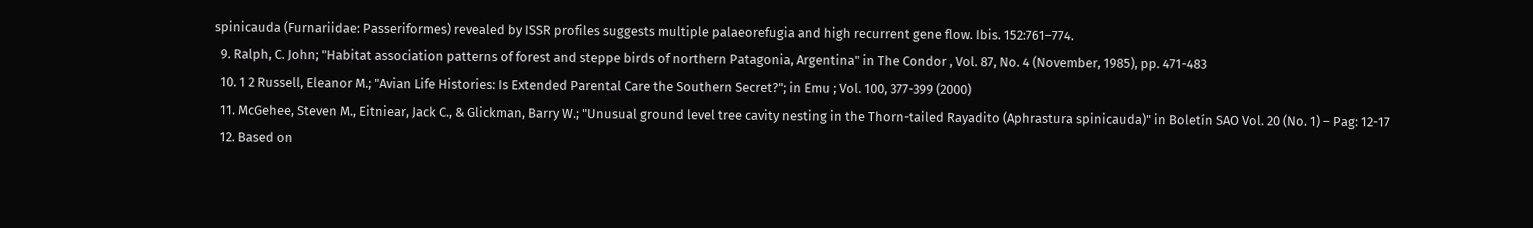spinicauda (Furnariidae: Passeriformes) revealed by ISSR profiles suggests multiple palaeorefugia and high recurrent gene flow. Ibis. 152:761–774.
  9. Ralph, C. John; "Habitat association patterns of forest and steppe birds of northern Patagonia, Argentina" in The Condor , Vol. 87, No. 4 (November, 1985), pp. 471-483
  10. 1 2 Russell, Eleanor M.; "Avian Life Histories: Is Extended Parental Care the Southern Secret?"; in Emu ; Vol. 100, 377-399 (2000)
  11. McGehee, Steven M., Eitniear, Jack C., & Glickman, Barry W.; "Unusual ground level tree cavity nesting in the Thorn-tailed Rayadito (Aphrastura spinicauda)" in Boletín SAO Vol. 20 (No. 1) – Pag: 12-17
  12. Based on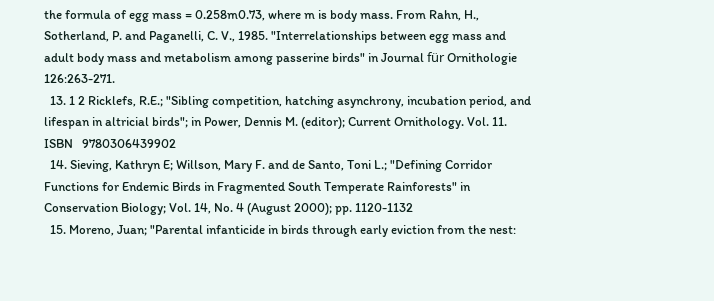the formula of egg mass = 0.258m0.73, where m is body mass. From Rahn, H., Sotherland, P. and Paganelli, C. V., 1985. "Interrelationships between egg mass and adult body mass and metabolism among passerine birds" in Journal für Ornithologie 126:263-271.
  13. 1 2 Ricklefs, R.E.; "Sibling competition, hatching asynchrony, incubation period, and lifespan in altricial birds"; in Power, Dennis M. (editor); Current Ornithology. Vol. 11. ISBN   9780306439902
  14. Sieving, Kathryn E; Willson, Mary F. and de Santo, Toni L.; "Defining Corridor Functions for Endemic Birds in Fragmented South Temperate Rainforests" in Conservation Biology; Vol. 14, No. 4 (August 2000); pp. 1120-1132
  15. Moreno, Juan; "Parental infanticide in birds through early eviction from the nest: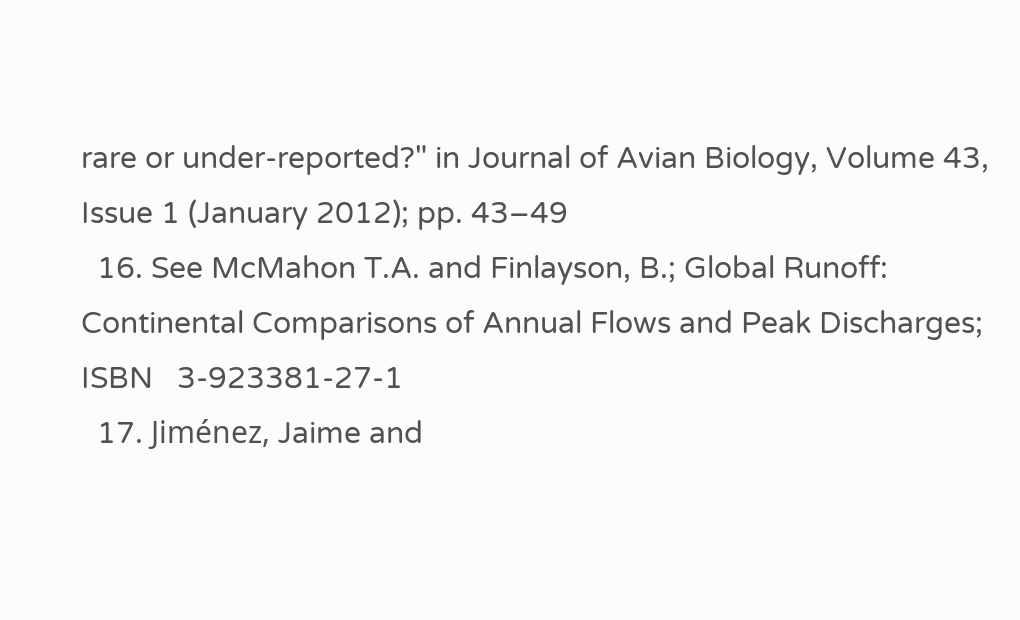rare or under-reported?" in Journal of Avian Biology, Volume 43, Issue 1 (January 2012); pp. 43–49
  16. See McMahon T.A. and Finlayson, B.; Global Runoff: Continental Comparisons of Annual Flows and Peak Discharges; ISBN   3-923381-27-1
  17. Jiménez, Jaime and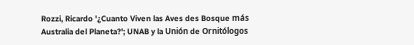Rozzi, Ricardo '¿Cuanto Viven las Aves des Bosque más Australia del Planeta?'; UNAB y la Unión de Ornitólogos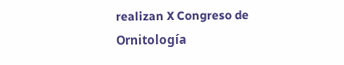realizan X Congreso de Ornitología